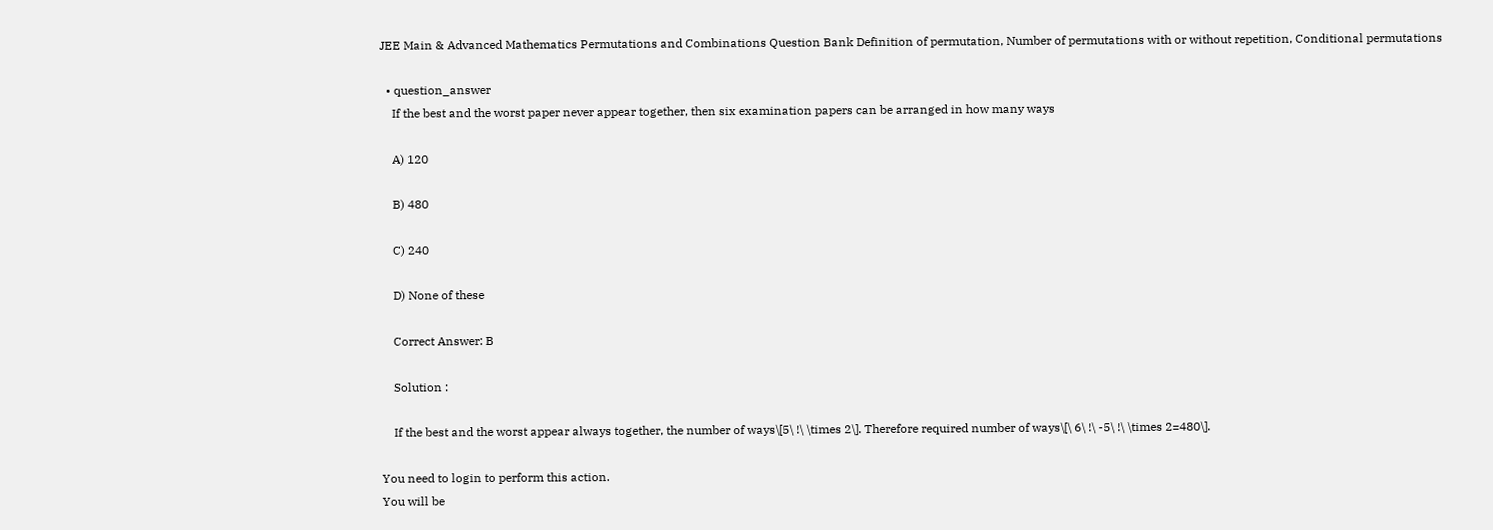JEE Main & Advanced Mathematics Permutations and Combinations Question Bank Definition of permutation, Number of permutations with or without repetition, Conditional permutations

  • question_answer
    If the best and the worst paper never appear together, then six examination papers can be arranged in how many ways

    A) 120

    B) 480

    C) 240

    D) None of these

    Correct Answer: B

    Solution :

    If the best and the worst appear always together, the number of ways\[5\ !\ \times 2\]. Therefore required number of ways\[\ 6\ !\ -5\ !\ \times 2=480\].

You need to login to perform this action.
You will be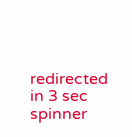redirected in 3 sec spinner